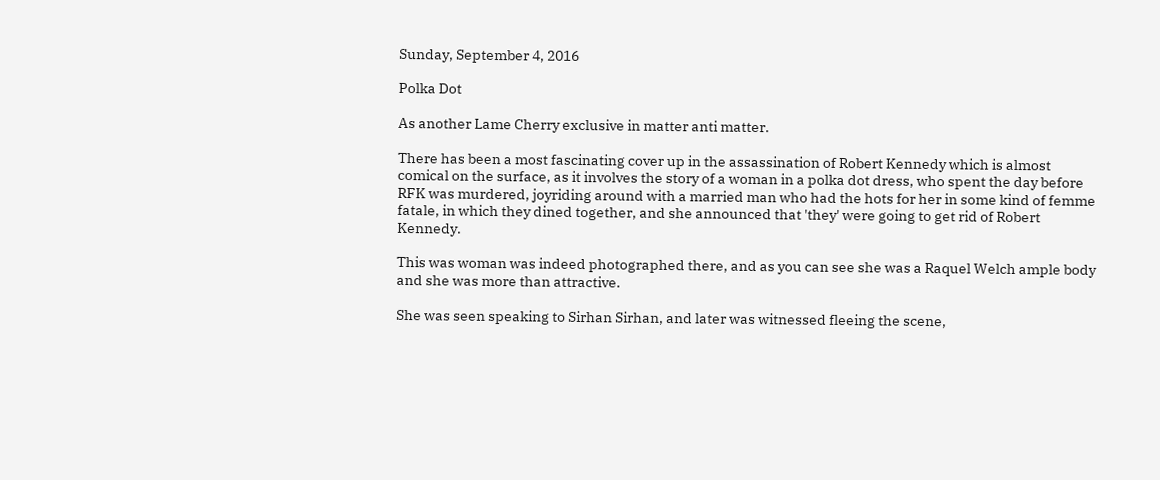Sunday, September 4, 2016

Polka Dot

As another Lame Cherry exclusive in matter anti matter.

There has been a most fascinating cover up in the assassination of Robert Kennedy which is almost comical on the surface, as it involves the story of a woman in a polka dot dress, who spent the day before RFK was murdered, joyriding around with a married man who had the hots for her in some kind of femme fatale, in which they dined together, and she announced that 'they' were going to get rid of Robert Kennedy.

This was woman was indeed photographed there, and as you can see she was a Raquel Welch ample body and she was more than attractive.

She was seen speaking to Sirhan Sirhan, and later was witnessed fleeing the scene,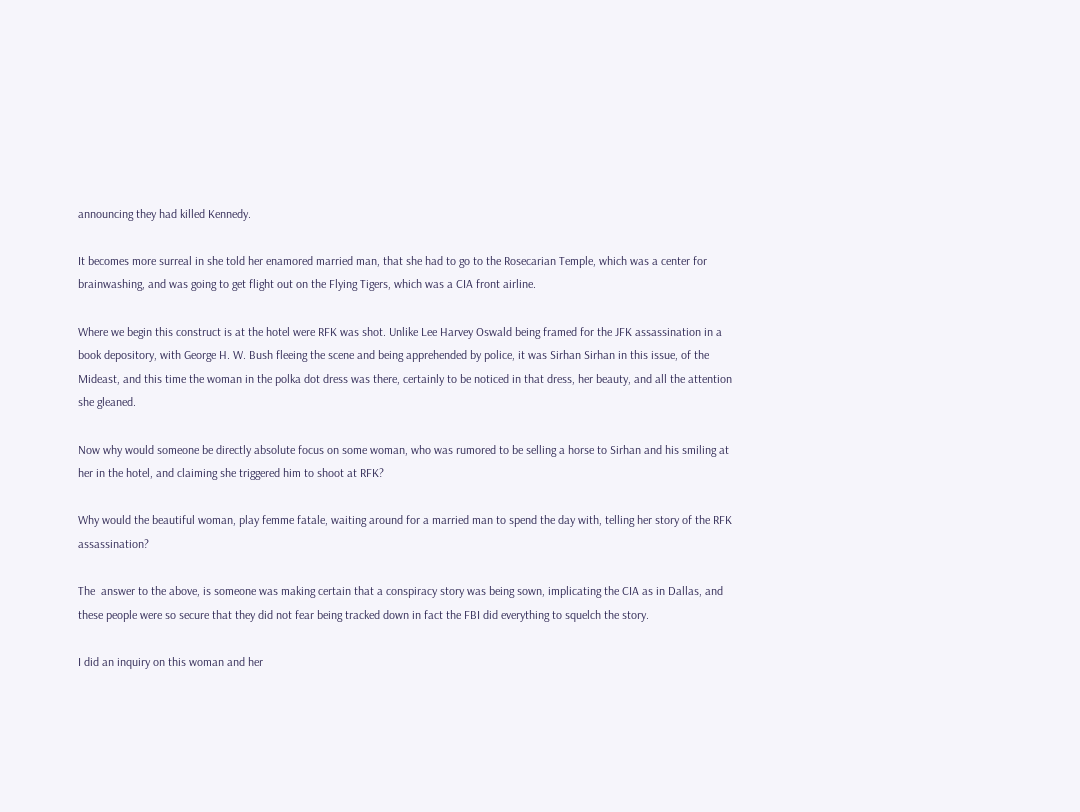announcing they had killed Kennedy.

It becomes more surreal in she told her enamored married man, that she had to go to the Rosecarian Temple, which was a center for brainwashing, and was going to get flight out on the Flying Tigers, which was a CIA front airline.

Where we begin this construct is at the hotel were RFK was shot. Unlike Lee Harvey Oswald being framed for the JFK assassination in a book depository, with George H. W. Bush fleeing the scene and being apprehended by police, it was Sirhan Sirhan in this issue, of the Mideast, and this time the woman in the polka dot dress was there, certainly to be noticed in that dress, her beauty, and all the attention she gleaned.

Now why would someone be directly absolute focus on some woman, who was rumored to be selling a horse to Sirhan and his smiling at her in the hotel, and claiming she triggered him to shoot at RFK?

Why would the beautiful woman, play femme fatale, waiting around for a married man to spend the day with, telling her story of the RFK assassination?

The  answer to the above, is someone was making certain that a conspiracy story was being sown, implicating the CIA as in Dallas, and these people were so secure that they did not fear being tracked down in fact the FBI did everything to squelch the story.

I did an inquiry on this woman and her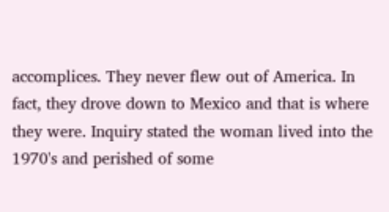accomplices. They never flew out of America. In fact, they drove down to Mexico and that is where they were. Inquiry stated the woman lived into the 1970's and perished of some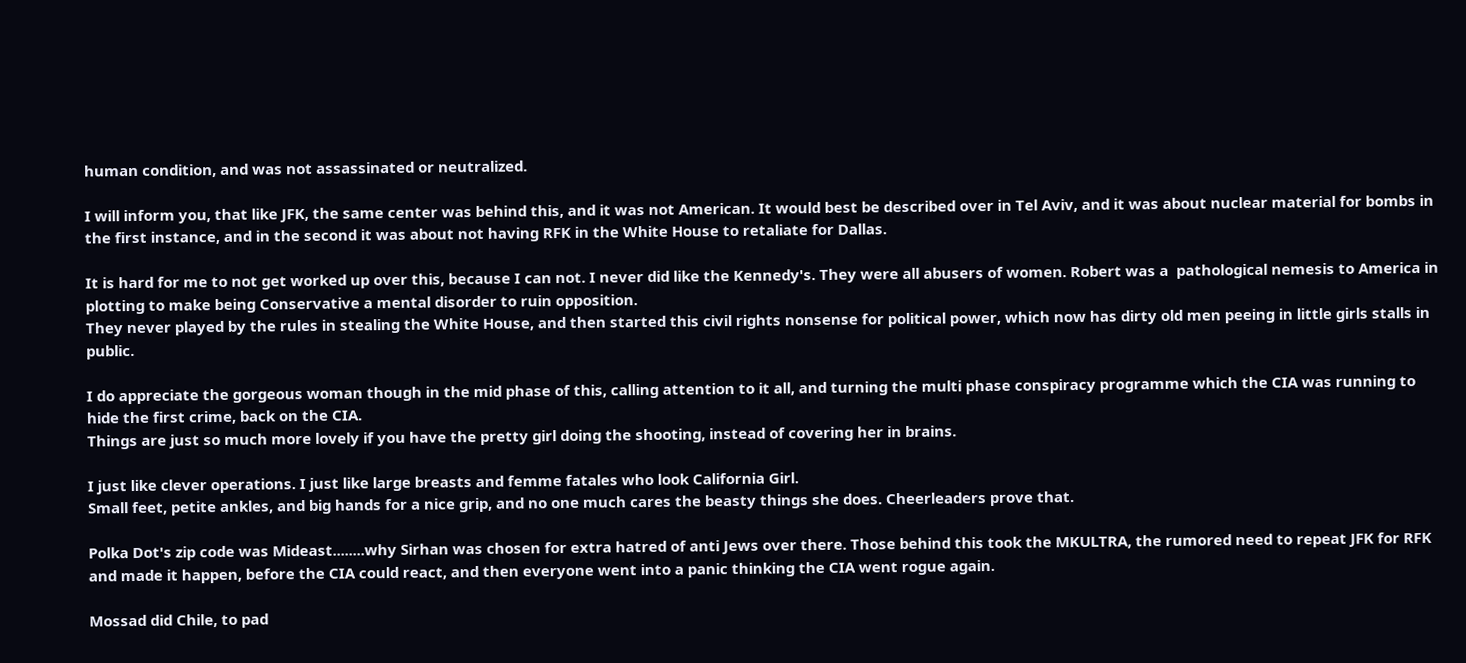human condition, and was not assassinated or neutralized.

I will inform you, that like JFK, the same center was behind this, and it was not American. It would best be described over in Tel Aviv, and it was about nuclear material for bombs in the first instance, and in the second it was about not having RFK in the White House to retaliate for Dallas.

It is hard for me to not get worked up over this, because I can not. I never did like the Kennedy's. They were all abusers of women. Robert was a  pathological nemesis to America in plotting to make being Conservative a mental disorder to ruin opposition.
They never played by the rules in stealing the White House, and then started this civil rights nonsense for political power, which now has dirty old men peeing in little girls stalls in public.

I do appreciate the gorgeous woman though in the mid phase of this, calling attention to it all, and turning the multi phase conspiracy programme which the CIA was running to hide the first crime, back on the CIA.
Things are just so much more lovely if you have the pretty girl doing the shooting, instead of covering her in brains.

I just like clever operations. I just like large breasts and femme fatales who look California Girl.
Small feet, petite ankles, and big hands for a nice grip, and no one much cares the beasty things she does. Cheerleaders prove that.

Polka Dot's zip code was Mideast........why Sirhan was chosen for extra hatred of anti Jews over there. Those behind this took the MKULTRA, the rumored need to repeat JFK for RFK and made it happen, before the CIA could react, and then everyone went into a panic thinking the CIA went rogue again.

Mossad did Chile, to pad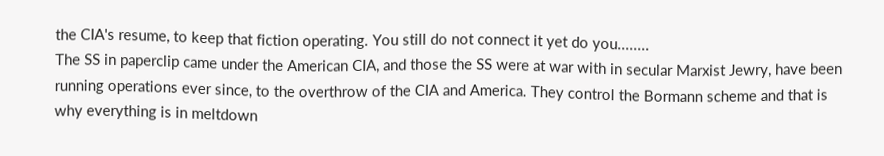the CIA's resume, to keep that fiction operating. You still do not connect it yet do you........
The SS in paperclip came under the American CIA, and those the SS were at war with in secular Marxist Jewry, have been running operations ever since, to the overthrow of the CIA and America. They control the Bormann scheme and that is why everything is in meltdown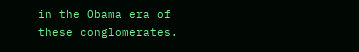in the Obama era of these conglomerates.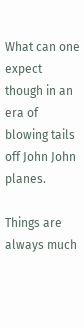What can one expect though in an era of blowing tails off John John planes.

Things are always much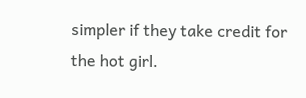simpler if they take credit for the hot girl.